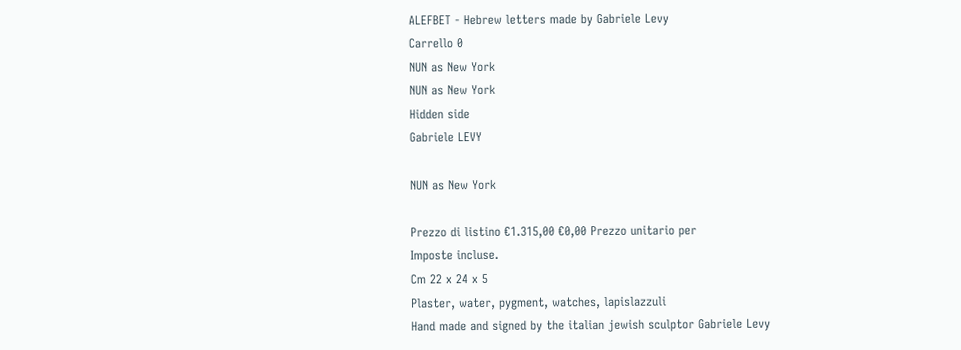ALEFBET - Hebrew letters made by Gabriele Levy
Carrello 0
NUN as New York
NUN as New York
Hidden side
Gabriele LEVY

NUN as New York

Prezzo di listino €1.315,00 €0,00 Prezzo unitario per
Imposte incluse.
Cm 22 x 24 x 5
Plaster, water, pygment, watches, lapislazzuli
Hand made and signed by the italian jewish sculptor Gabriele Levy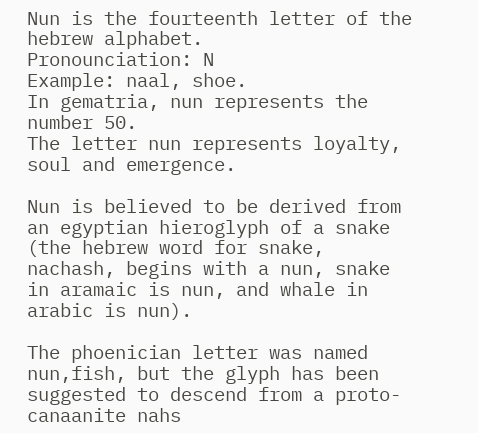Nun is the fourteenth letter of the hebrew alphabet.
Pronounciation: N
Example: naal, shoe.
In gematria, nun represents the number 50.
The letter nun represents loyalty, soul and emergence.

Nun is believed to be derived from an egyptian hieroglyph of a snake (the hebrew word for snake, nachash, begins with a nun, snake in aramaic is nun, and whale in arabic is nun).

The phoenician letter was named nun,fish, but the glyph has been suggested to descend from a proto-canaanite nahs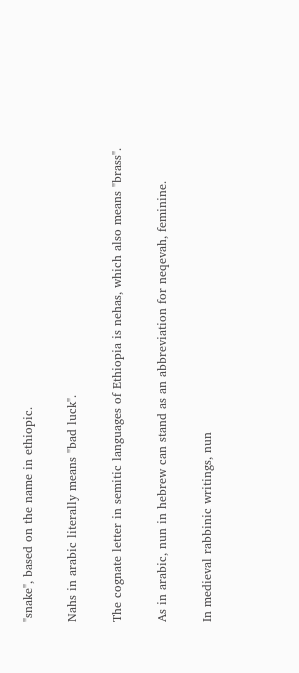"snake", based on the name in ethiopic.

Nahs in arabic literally means "bad luck".

The cognate letter in semitic languages of Ethiopia is nehas, which also means "brass".

As in arabic, nun in hebrew can stand as an abbreviation for neqevah, feminine.

In medieval rabbinic writings, nun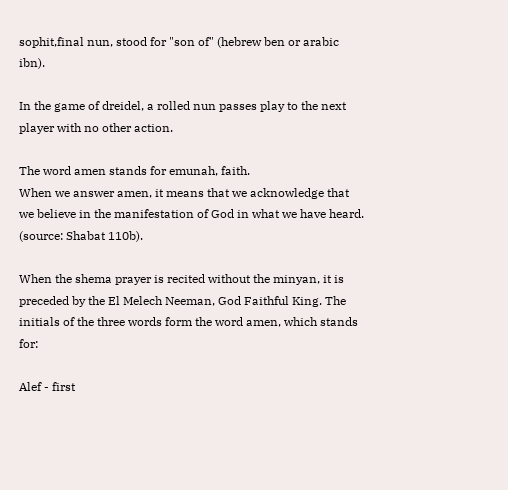sophit,final nun, stood for "son of" (hebrew ben or arabic ibn).

In the game of dreidel, a rolled nun passes play to the next player with no other action.

The word amen stands for emunah, faith.
When we answer amen, it means that we acknowledge that we believe in the manifestation of God in what we have heard. (source: Shabat 110b).

When the shema prayer is recited without the minyan, it is preceded by the El Melech Neeman, God Faithful King. The initials of the three words form the word amen, which stands for:

Alef - first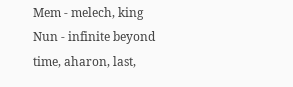Mem - melech, king
Nun - infinite beyond time, aharon, last,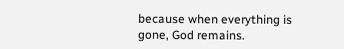because when everything is gone, God remains.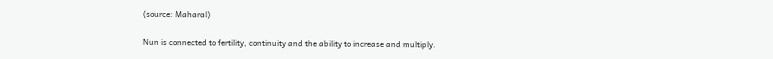(source: Maharal)

Nun is connected to fertility, continuity and the ability to increase and multiply.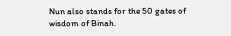Nun also stands for the 50 gates of wisdom of Binah.